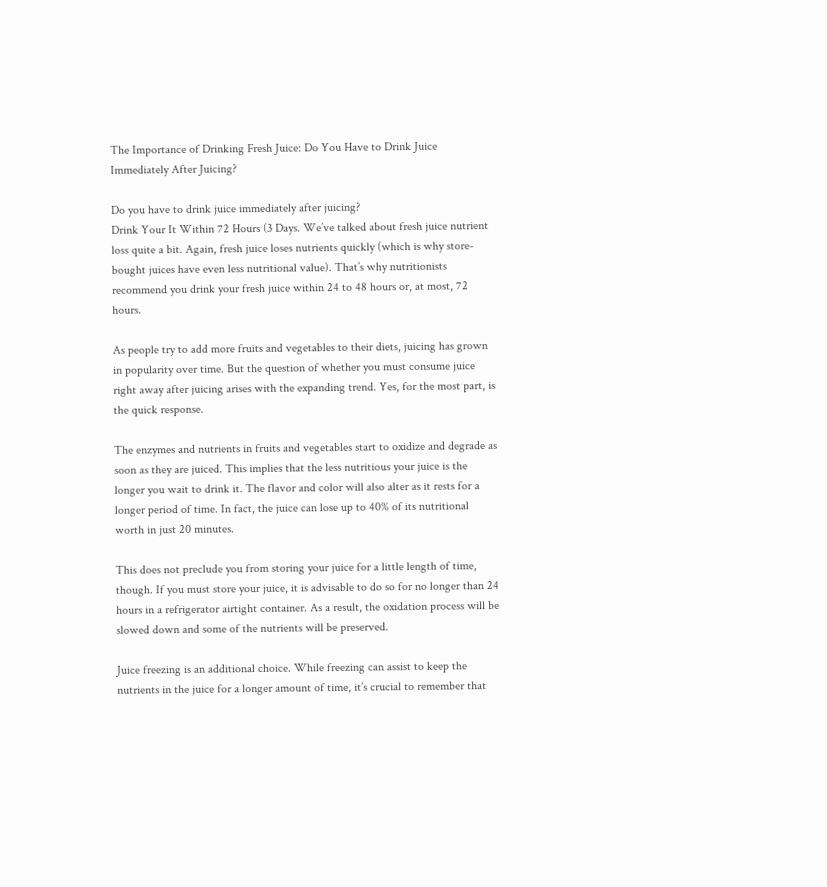The Importance of Drinking Fresh Juice: Do You Have to Drink Juice Immediately After Juicing?

Do you have to drink juice immediately after juicing?
Drink Your It Within 72 Hours (3 Days. We’ve talked about fresh juice nutrient loss quite a bit. Again, fresh juice loses nutrients quickly (which is why store-bought juices have even less nutritional value). That’s why nutritionists recommend you drink your fresh juice within 24 to 48 hours or, at most, 72 hours.

As people try to add more fruits and vegetables to their diets, juicing has grown in popularity over time. But the question of whether you must consume juice right away after juicing arises with the expanding trend. Yes, for the most part, is the quick response.

The enzymes and nutrients in fruits and vegetables start to oxidize and degrade as soon as they are juiced. This implies that the less nutritious your juice is the longer you wait to drink it. The flavor and color will also alter as it rests for a longer period of time. In fact, the juice can lose up to 40% of its nutritional worth in just 20 minutes.

This does not preclude you from storing your juice for a little length of time, though. If you must store your juice, it is advisable to do so for no longer than 24 hours in a refrigerator airtight container. As a result, the oxidation process will be slowed down and some of the nutrients will be preserved.

Juice freezing is an additional choice. While freezing can assist to keep the nutrients in the juice for a longer amount of time, it’s crucial to remember that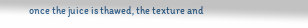once the juice is thawed, the texture and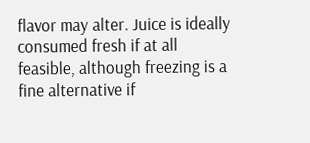flavor may alter. Juice is ideally consumed fresh if at all feasible, although freezing is a fine alternative if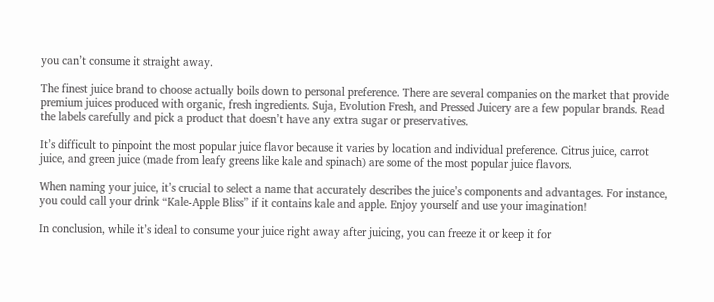you can’t consume it straight away.

The finest juice brand to choose actually boils down to personal preference. There are several companies on the market that provide premium juices produced with organic, fresh ingredients. Suja, Evolution Fresh, and Pressed Juicery are a few popular brands. Read the labels carefully and pick a product that doesn’t have any extra sugar or preservatives.

It’s difficult to pinpoint the most popular juice flavor because it varies by location and individual preference. Citrus juice, carrot juice, and green juice (made from leafy greens like kale and spinach) are some of the most popular juice flavors.

When naming your juice, it’s crucial to select a name that accurately describes the juice’s components and advantages. For instance, you could call your drink “Kale-Apple Bliss” if it contains kale and apple. Enjoy yourself and use your imagination!

In conclusion, while it’s ideal to consume your juice right away after juicing, you can freeze it or keep it for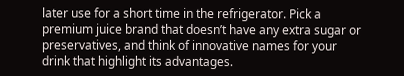later use for a short time in the refrigerator. Pick a premium juice brand that doesn’t have any extra sugar or preservatives, and think of innovative names for your drink that highlight its advantages.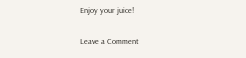Enjoy your juice!

Leave a Comment